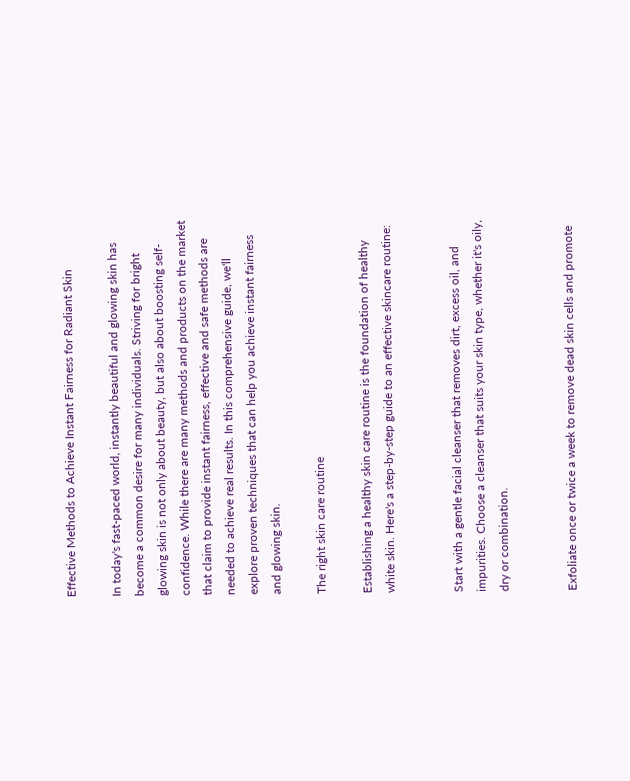Effective Methods to Achieve Instant Fairness for Radiant Skin

In today's fast-paced world, instantly beautiful and glowing skin has become a common desire for many individuals. Striving for bright glowing skin is not only about beauty, but also about boosting self-confidence. While there are many methods and products on the market that claim to provide instant fairness, effective and safe methods are needed to achieve real results. In this comprehensive guide, we'll explore proven techniques that can help you achieve instant fairness and glowing skin.

The right skin care routine

Establishing a healthy skin care routine is the foundation of healthy white skin. Here's a step-by-step guide to an effective skincare routine:


Start with a gentle facial cleanser that removes dirt, excess oil, and impurities. Choose a cleanser that suits your skin type, whether it's oily, dry or combination.


Exfoliate once or twice a week to remove dead skin cells and promote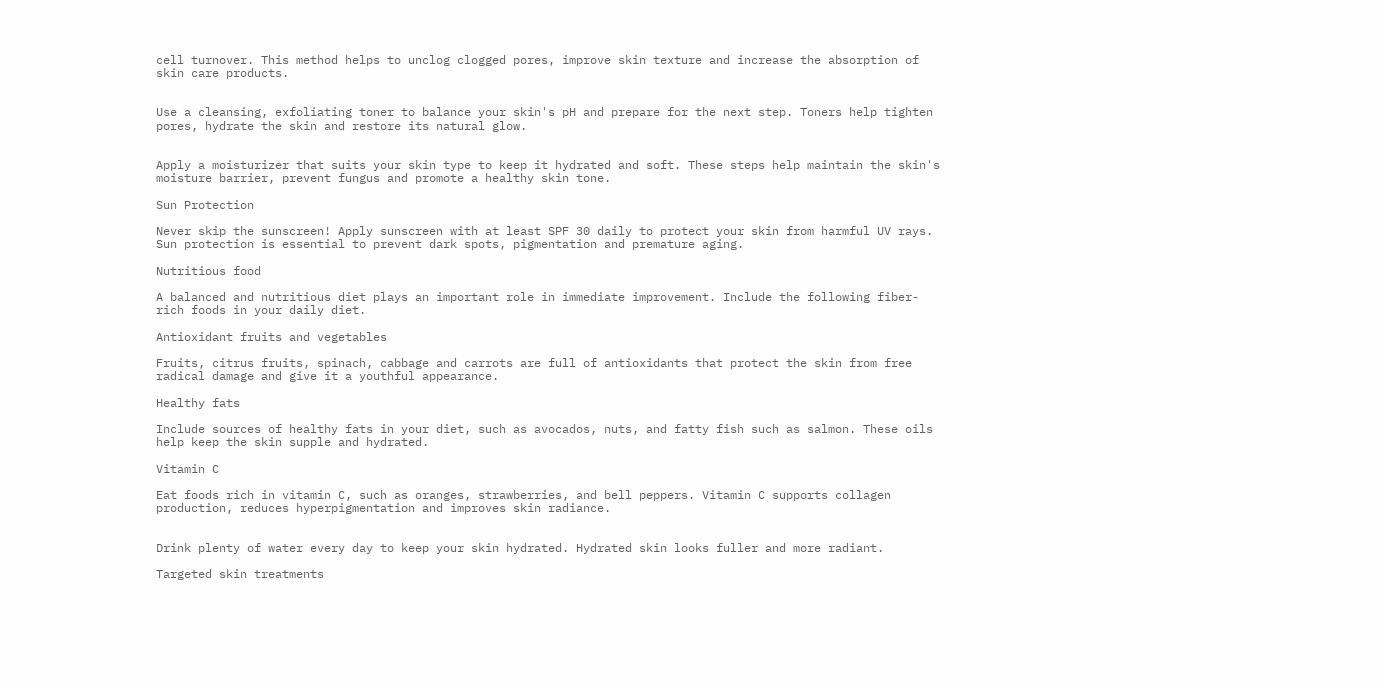cell turnover. This method helps to unclog clogged pores, improve skin texture and increase the absorption of skin care products.


Use a cleansing, exfoliating toner to balance your skin's pH and prepare for the next step. Toners help tighten pores, hydrate the skin and restore its natural glow.


Apply a moisturizer that suits your skin type to keep it hydrated and soft. These steps help maintain the skin's moisture barrier, prevent fungus and promote a healthy skin tone.

Sun Protection

Never skip the sunscreen! Apply sunscreen with at least SPF 30 daily to protect your skin from harmful UV rays. Sun protection is essential to prevent dark spots, pigmentation and premature aging.

Nutritious food

A balanced and nutritious diet plays an important role in immediate improvement. Include the following fiber-rich foods in your daily diet.

Antioxidant fruits and vegetables

Fruits, citrus fruits, spinach, cabbage and carrots are full of antioxidants that protect the skin from free radical damage and give it a youthful appearance.

Healthy fats

Include sources of healthy fats in your diet, such as avocados, nuts, and fatty fish such as salmon. These oils help keep the skin supple and hydrated.

Vitamin C

Eat foods rich in vitamin C, such as oranges, strawberries, and bell peppers. Vitamin C supports collagen production, reduces hyperpigmentation and improves skin radiance.


Drink plenty of water every day to keep your skin hydrated. Hydrated skin looks fuller and more radiant.

Targeted skin treatments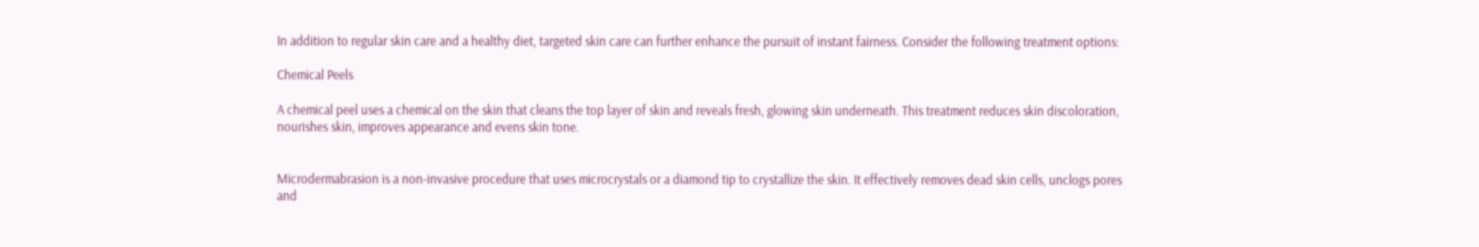In addition to regular skin care and a healthy diet, targeted skin care can further enhance the pursuit of instant fairness. Consider the following treatment options:

Chemical Peels

A chemical peel uses a chemical on the skin that cleans the top layer of skin and reveals fresh, glowing skin underneath. This treatment reduces skin discoloration, nourishes skin, improves appearance and evens skin tone.


Microdermabrasion is a non-invasive procedure that uses microcrystals or a diamond tip to crystallize the skin. It effectively removes dead skin cells, unclogs pores and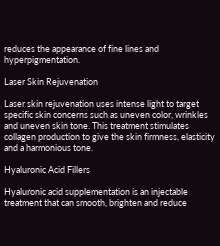reduces the appearance of fine lines and hyperpigmentation.

Laser Skin Rejuvenation

Laser skin rejuvenation uses intense light to target specific skin concerns such as uneven color, wrinkles and uneven skin tone. This treatment stimulates collagen production to give the skin firmness, elasticity and a harmonious tone.

Hyaluronic Acid Fillers

Hyaluronic acid supplementation is an injectable treatment that can smooth, brighten and reduce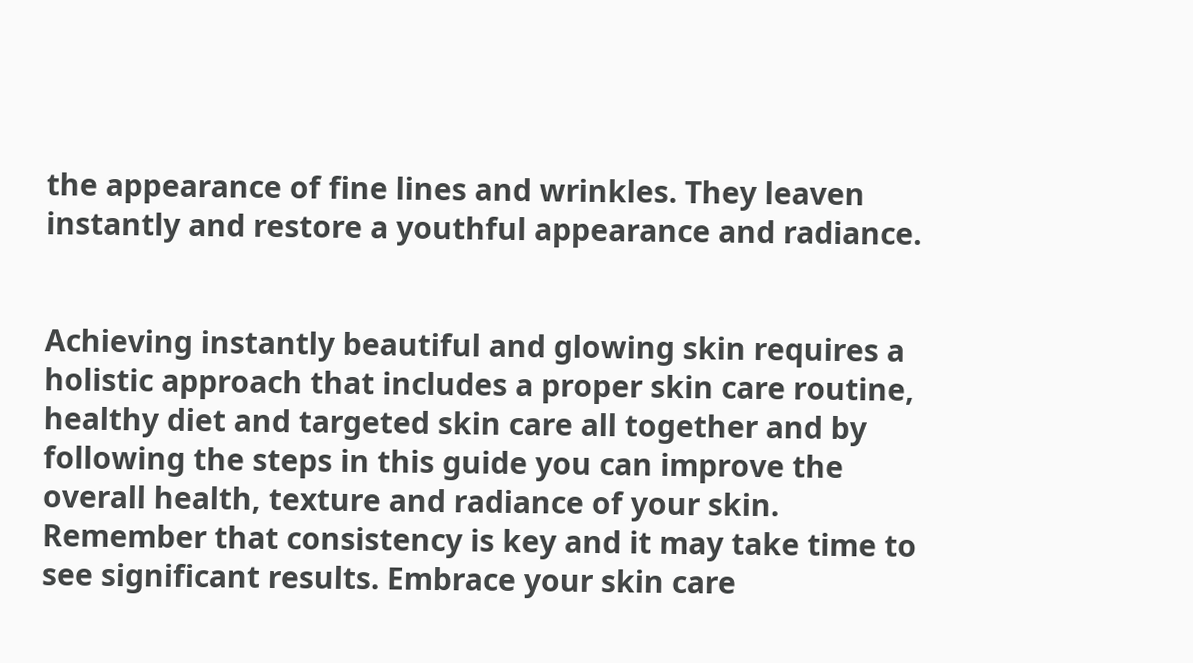the appearance of fine lines and wrinkles. They leaven instantly and restore a youthful appearance and radiance.


Achieving instantly beautiful and glowing skin requires a holistic approach that includes a proper skin care routine, healthy diet and targeted skin care all together and by following the steps in this guide you can improve the overall health, texture and radiance of your skin. Remember that consistency is key and it may take time to see significant results. Embrace your skin care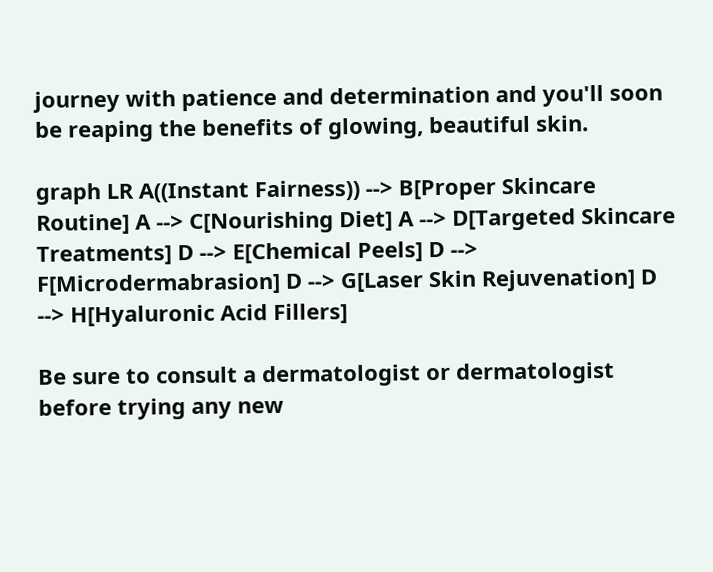journey with patience and determination and you'll soon be reaping the benefits of glowing, beautiful skin.

graph LR A((Instant Fairness)) --> B[Proper Skincare Routine] A --> C[Nourishing Diet] A --> D[Targeted Skincare Treatments] D --> E[Chemical Peels] D --> F[Microdermabrasion] D --> G[Laser Skin Rejuvenation] D --> H[Hyaluronic Acid Fillers]

Be sure to consult a dermatologist or dermatologist before trying any new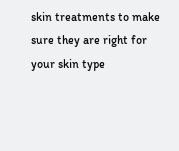skin treatments to make sure they are right for your skin type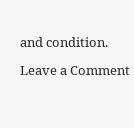and condition.

Leave a Comment